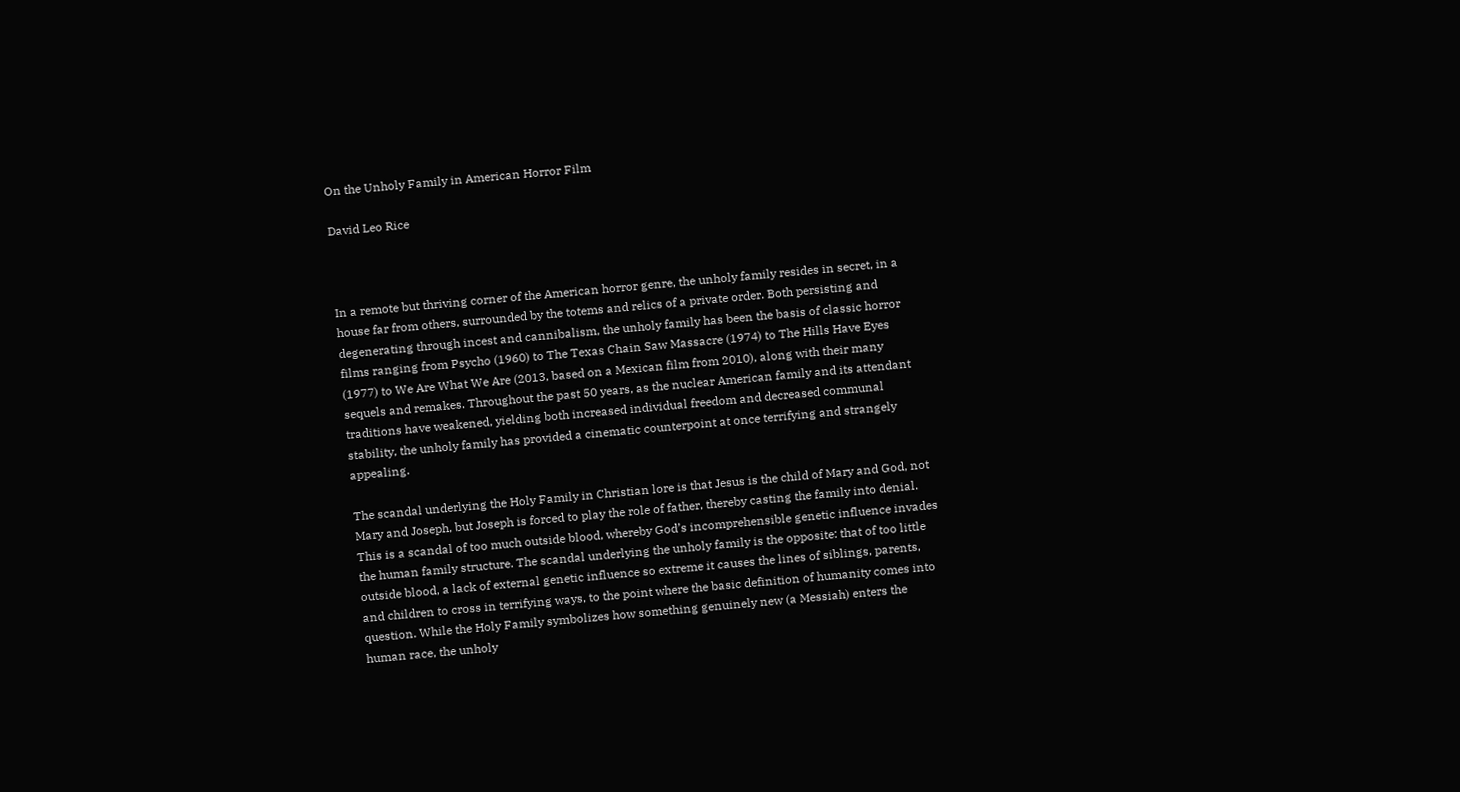On the Unholy Family in American Horror Film

David Leo Rice



In a remote but thriving corner of the American horror genre, the unholy family resides in secret, in a house far from others, surrounded by the totems and relics of a private order. Both persisting and degenerating through incest and cannibalism, the unholy family has been the basis of classic horror films ranging from Psycho (1960) to The Texas Chain Saw Massacre (1974) to The Hills Have Eyes (1977) to We Are What We Are (2013, based on a Mexican film from 2010), along with their many sequels and remakes. Throughout the past 50 years, as the nuclear American family and its attendant traditions have weakened, yielding both increased individual freedom and decreased communal stability, the unholy family has provided a cinematic counterpoint at once terrifying and strangely appealing.

The scandal underlying the Holy Family in Christian lore is that Jesus is the child of Mary and God, not Mary and Joseph, but Joseph is forced to play the role of father, thereby casting the family into denial. This is a scandal of too much outside blood, whereby God’s incomprehensible genetic influence invades the human family structure. The scandal underlying the unholy family is the opposite: that of too little outside blood, a lack of external genetic influence so extreme it causes the lines of siblings, parents, and children to cross in terrifying ways, to the point where the basic definition of humanity comes into question. While the Holy Family symbolizes how something genuinely new (a Messiah) enters the human race, the unholy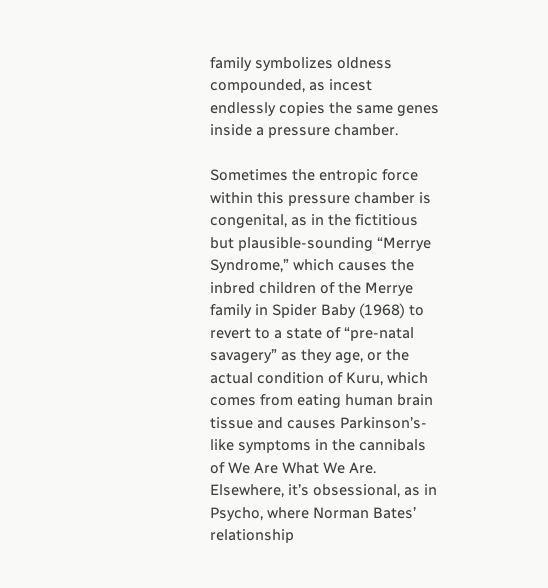family symbolizes oldness compounded, as incest endlessly copies the same genes inside a pressure chamber.

Sometimes the entropic force within this pressure chamber is congenital, as in the fictitious but plausible-sounding “Merrye Syndrome,” which causes the inbred children of the Merrye family in Spider Baby (1968) to revert to a state of “pre-natal savagery” as they age, or the actual condition of Kuru, which comes from eating human brain tissue and causes Parkinson’s-like symptoms in the cannibals of We Are What We Are. Elsewhere, it’s obsessional, as in Psycho, where Norman Bates’ relationship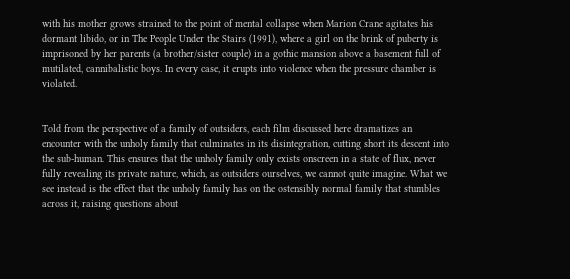with his mother grows strained to the point of mental collapse when Marion Crane agitates his dormant libido, or in The People Under the Stairs (1991), where a girl on the brink of puberty is imprisoned by her parents (a brother/sister couple) in a gothic mansion above a basement full of mutilated, cannibalistic boys. In every case, it erupts into violence when the pressure chamber is violated.


Told from the perspective of a family of outsiders, each film discussed here dramatizes an encounter with the unholy family that culminates in its disintegration, cutting short its descent into the sub-human. This ensures that the unholy family only exists onscreen in a state of flux, never fully revealing its private nature, which, as outsiders ourselves, we cannot quite imagine. What we see instead is the effect that the unholy family has on the ostensibly normal family that stumbles across it, raising questions about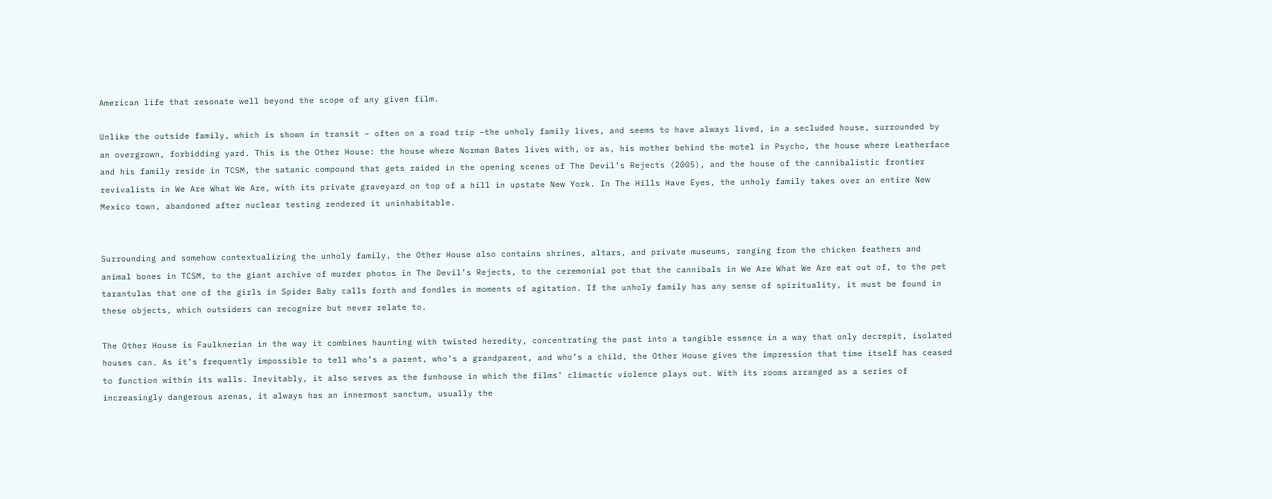American life that resonate well beyond the scope of any given film.

Unlike the outside family, which is shown in transit – often on a road trip –the unholy family lives, and seems to have always lived, in a secluded house, surrounded by an overgrown, forbidding yard. This is the Other House: the house where Norman Bates lives with, or as, his mother behind the motel in Psycho, the house where Leatherface and his family reside in TCSM, the satanic compound that gets raided in the opening scenes of The Devil’s Rejects (2005), and the house of the cannibalistic frontier revivalists in We Are What We Are, with its private graveyard on top of a hill in upstate New York. In The Hills Have Eyes, the unholy family takes over an entire New Mexico town, abandoned after nuclear testing rendered it uninhabitable.


Surrounding and somehow contextualizing the unholy family, the Other House also contains shrines, altars, and private museums, ranging from the chicken feathers and animal bones in TCSM, to the giant archive of murder photos in The Devil’s Rejects, to the ceremonial pot that the cannibals in We Are What We Are eat out of, to the pet tarantulas that one of the girls in Spider Baby calls forth and fondles in moments of agitation. If the unholy family has any sense of spirituality, it must be found in these objects, which outsiders can recognize but never relate to.

The Other House is Faulknerian in the way it combines haunting with twisted heredity, concentrating the past into a tangible essence in a way that only decrepit, isolated houses can. As it’s frequently impossible to tell who’s a parent, who’s a grandparent, and who’s a child, the Other House gives the impression that time itself has ceased to function within its walls. Inevitably, it also serves as the funhouse in which the films’ climactic violence plays out. With its rooms arranged as a series of increasingly dangerous arenas, it always has an innermost sanctum, usually the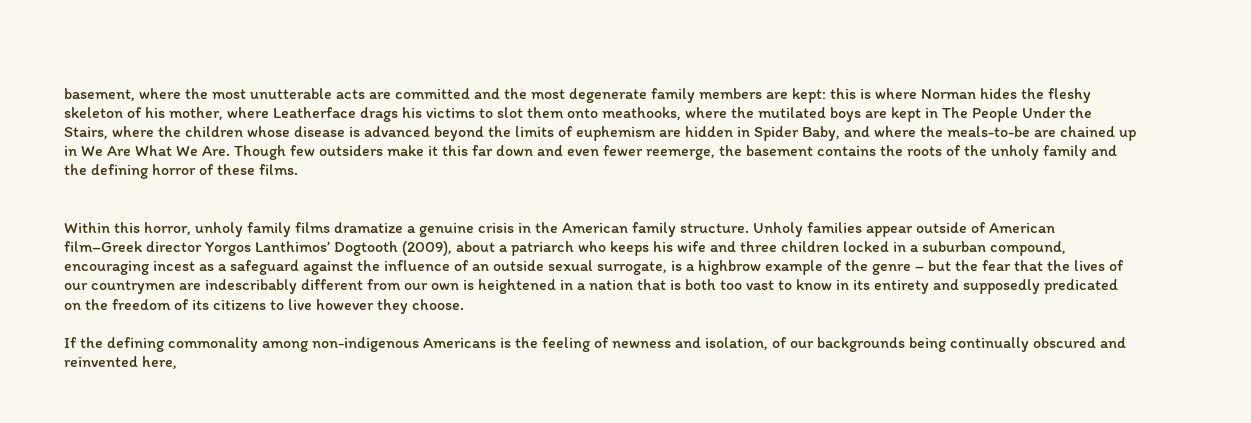basement, where the most unutterable acts are committed and the most degenerate family members are kept: this is where Norman hides the fleshy skeleton of his mother, where Leatherface drags his victims to slot them onto meathooks, where the mutilated boys are kept in The People Under the Stairs, where the children whose disease is advanced beyond the limits of euphemism are hidden in Spider Baby, and where the meals-to-be are chained up in We Are What We Are. Though few outsiders make it this far down and even fewer reemerge, the basement contains the roots of the unholy family and the defining horror of these films.


Within this horror, unholy family films dramatize a genuine crisis in the American family structure. Unholy families appear outside of American film–Greek director Yorgos Lanthimos’ Dogtooth (2009), about a patriarch who keeps his wife and three children locked in a suburban compound, encouraging incest as a safeguard against the influence of an outside sexual surrogate, is a highbrow example of the genre – but the fear that the lives of our countrymen are indescribably different from our own is heightened in a nation that is both too vast to know in its entirety and supposedly predicated on the freedom of its citizens to live however they choose.

If the defining commonality among non-indigenous Americans is the feeling of newness and isolation, of our backgrounds being continually obscured and reinvented here,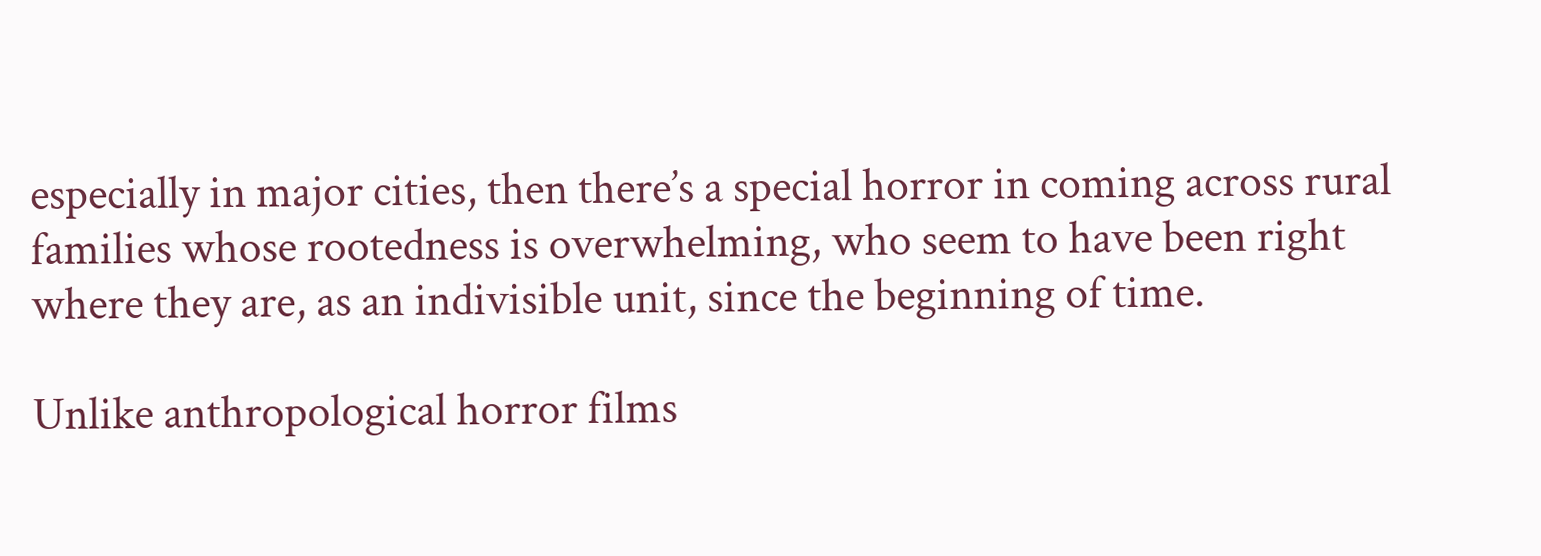especially in major cities, then there’s a special horror in coming across rural families whose rootedness is overwhelming, who seem to have been right where they are, as an indivisible unit, since the beginning of time.

Unlike anthropological horror films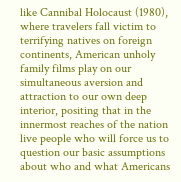like Cannibal Holocaust (1980), where travelers fall victim to terrifying natives on foreign continents, American unholy family films play on our simultaneous aversion and attraction to our own deep interior, positing that in the innermost reaches of the nation live people who will force us to question our basic assumptions about who and what Americans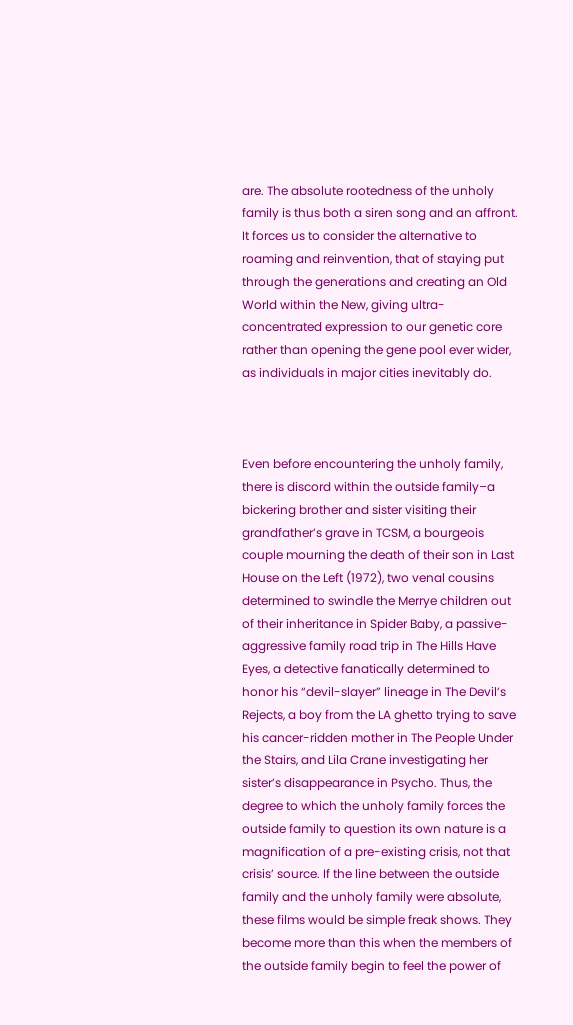are. The absolute rootedness of the unholy family is thus both a siren song and an affront. It forces us to consider the alternative to roaming and reinvention, that of staying put through the generations and creating an Old World within the New, giving ultra-concentrated expression to our genetic core rather than opening the gene pool ever wider, as individuals in major cities inevitably do.



Even before encountering the unholy family, there is discord within the outside family–a bickering brother and sister visiting their grandfather’s grave in TCSM, a bourgeois couple mourning the death of their son in Last House on the Left (1972), two venal cousins determined to swindle the Merrye children out of their inheritance in Spider Baby, a passive-aggressive family road trip in The Hills Have Eyes, a detective fanatically determined to honor his “devil-slayer” lineage in The Devil’s Rejects, a boy from the LA ghetto trying to save his cancer-ridden mother in The People Under the Stairs, and Lila Crane investigating her sister’s disappearance in Psycho. Thus, the degree to which the unholy family forces the outside family to question its own nature is a magnification of a pre-existing crisis, not that crisis’ source. If the line between the outside family and the unholy family were absolute, these films would be simple freak shows. They become more than this when the members of the outside family begin to feel the power of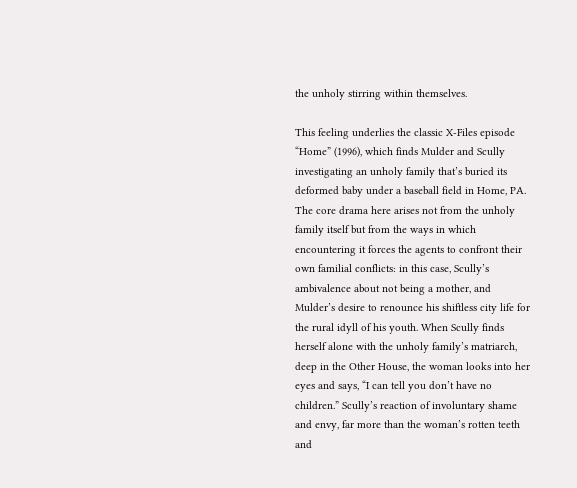the unholy stirring within themselves.

This feeling underlies the classic X-Files episode “Home” (1996), which finds Mulder and Scully investigating an unholy family that’s buried its deformed baby under a baseball field in Home, PA. The core drama here arises not from the unholy family itself but from the ways in which encountering it forces the agents to confront their own familial conflicts: in this case, Scully’s ambivalence about not being a mother, and Mulder’s desire to renounce his shiftless city life for the rural idyll of his youth. When Scully finds herself alone with the unholy family’s matriarch, deep in the Other House, the woman looks into her eyes and says, “I can tell you don’t have no children.” Scully’s reaction of involuntary shame and envy, far more than the woman’s rotten teeth and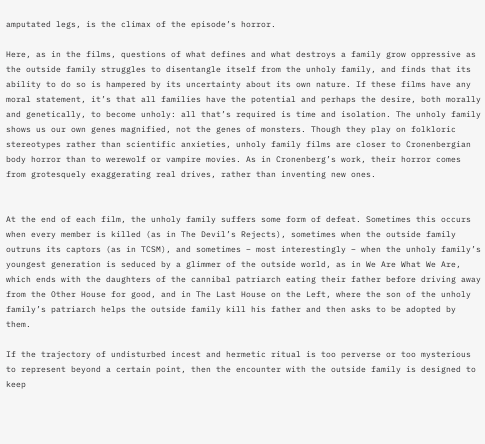amputated legs, is the climax of the episode’s horror.

Here, as in the films, questions of what defines and what destroys a family grow oppressive as the outside family struggles to disentangle itself from the unholy family, and finds that its ability to do so is hampered by its uncertainty about its own nature. If these films have any moral statement, it’s that all families have the potential and perhaps the desire, both morally and genetically, to become unholy: all that’s required is time and isolation. The unholy family shows us our own genes magnified, not the genes of monsters. Though they play on folkloric stereotypes rather than scientific anxieties, unholy family films are closer to Cronenbergian body horror than to werewolf or vampire movies. As in Cronenberg’s work, their horror comes from grotesquely exaggerating real drives, rather than inventing new ones.


At the end of each film, the unholy family suffers some form of defeat. Sometimes this occurs when every member is killed (as in The Devil’s Rejects), sometimes when the outside family outruns its captors (as in TCSM), and sometimes – most interestingly – when the unholy family’s youngest generation is seduced by a glimmer of the outside world, as in We Are What We Are, which ends with the daughters of the cannibal patriarch eating their father before driving away from the Other House for good, and in The Last House on the Left, where the son of the unholy family’s patriarch helps the outside family kill his father and then asks to be adopted by them.

If the trajectory of undisturbed incest and hermetic ritual is too perverse or too mysterious to represent beyond a certain point, then the encounter with the outside family is designed to keep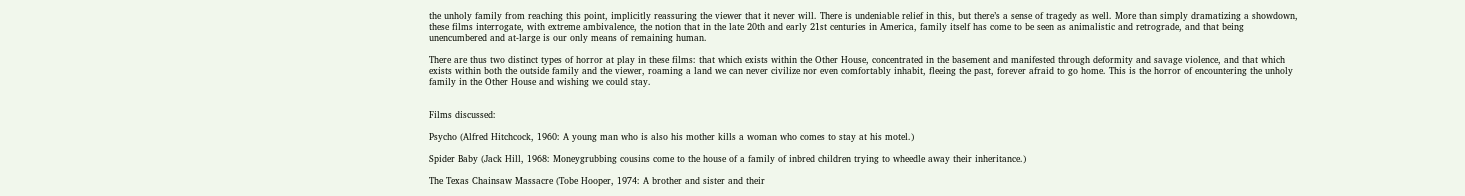the unholy family from reaching this point, implicitly reassuring the viewer that it never will. There is undeniable relief in this, but there’s a sense of tragedy as well. More than simply dramatizing a showdown, these films interrogate, with extreme ambivalence, the notion that in the late 20th and early 21st centuries in America, family itself has come to be seen as animalistic and retrograde, and that being unencumbered and at-large is our only means of remaining human.

There are thus two distinct types of horror at play in these films: that which exists within the Other House, concentrated in the basement and manifested through deformity and savage violence, and that which exists within both the outside family and the viewer, roaming a land we can never civilize nor even comfortably inhabit, fleeing the past, forever afraid to go home. This is the horror of encountering the unholy family in the Other House and wishing we could stay.


Films discussed:

Psycho (Alfred Hitchcock, 1960: A young man who is also his mother kills a woman who comes to stay at his motel.)

Spider Baby (Jack Hill, 1968: Moneygrubbing cousins come to the house of a family of inbred children trying to wheedle away their inheritance.)

The Texas Chainsaw Massacre (Tobe Hooper, 1974: A brother and sister and their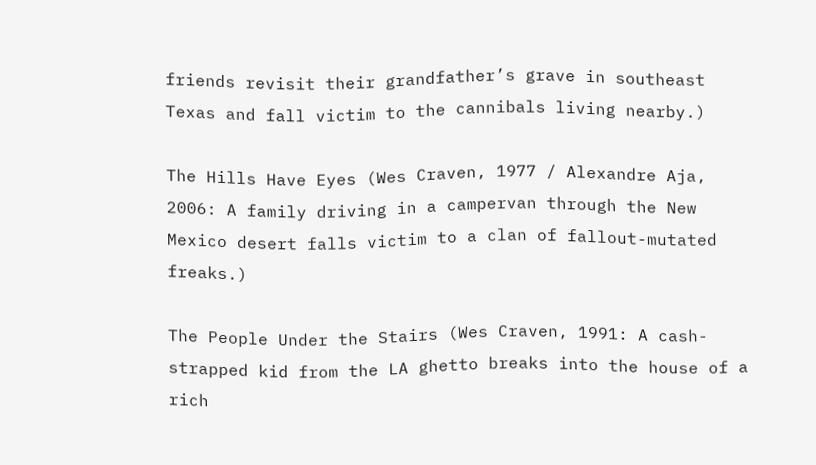friends revisit their grandfather’s grave in southeast Texas and fall victim to the cannibals living nearby.)

The Hills Have Eyes (Wes Craven, 1977 / Alexandre Aja, 2006: A family driving in a campervan through the New Mexico desert falls victim to a clan of fallout-mutated freaks.)

The People Under the Stairs (Wes Craven, 1991: A cash-strapped kid from the LA ghetto breaks into the house of a rich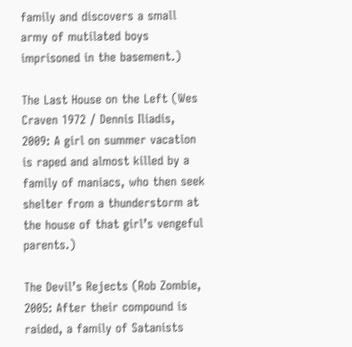family and discovers a small army of mutilated boys imprisoned in the basement.)

The Last House on the Left (Wes Craven 1972 / Dennis Iliadis, 2009: A girl on summer vacation is raped and almost killed by a family of maniacs, who then seek shelter from a thunderstorm at the house of that girl’s vengeful parents.)

The Devil’s Rejects (Rob Zombie, 2005: After their compound is raided, a family of Satanists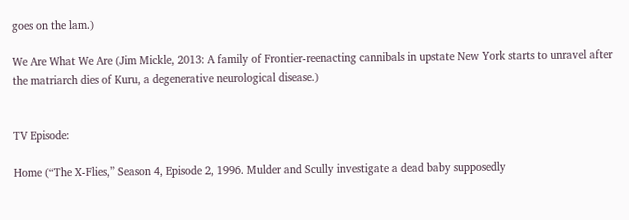goes on the lam.)

We Are What We Are (Jim Mickle, 2013: A family of Frontier-reenacting cannibals in upstate New York starts to unravel after the matriarch dies of Kuru, a degenerative neurological disease.)


TV Episode:

Home (“The X-Flies,” Season 4, Episode 2, 1996. Mulder and Scully investigate a dead baby supposedly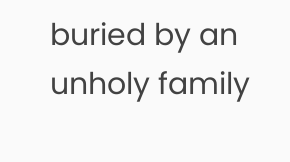buried by an unholy family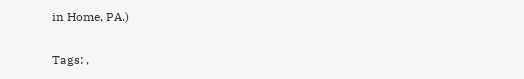in Home, PA.)

Tags: ,